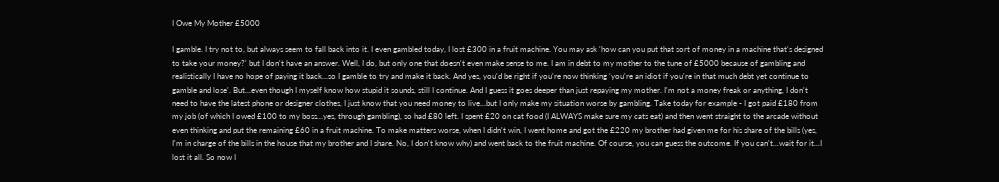I Owe My Mother £5000

I gamble. I try not to, but always seem to fall back into it. I even gambled today, I lost £300 in a fruit machine. You may ask 'how can you put that sort of money in a machine that's designed to take your money?' but I don't have an answer. Well, I do, but only one that doesn't even make sense to me. I am in debt to my mother to the tune of £5000 because of gambling and realistically I have no hope of paying it back...so I gamble to try and make it back. And yes, you'd be right if you're now thinking 'you're an idiot if you're in that much debt yet continue to gamble and lose'. But...even though I myself know how stupid it sounds, still I continue. And I guess it goes deeper than just repaying my mother. I'm not a money freak or anything, I don't need to have the latest phone or designer clothes, I just know that you need money to live...but I only make my situation worse by gambling. Take today for example - I got paid £180 from my job (of which I owed £100 to my boss...yes, through gambling), so had £80 left. I spent £20 on cat food (I ALWAYS make sure my cats eat) and then went straight to the arcade without even thinking and put the remaining £60 in a fruit machine. To make matters worse, when I didn't win, I went home and got the £220 my brother had given me for his share of the bills (yes, I'm in charge of the bills in the house that my brother and I share. No, I don't know why) and went back to the fruit machine. Of course, you can guess the outcome. If you can't...wait for it...I lost it all. So now I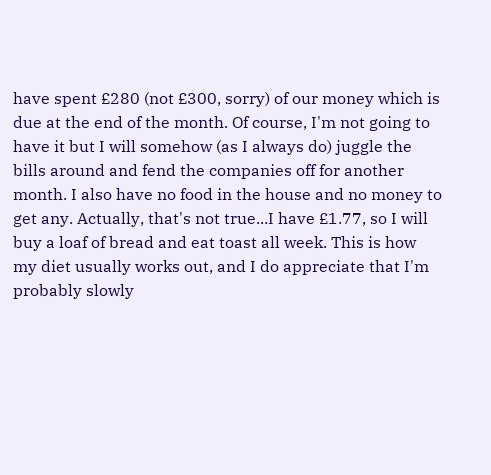have spent £280 (not £300, sorry) of our money which is due at the end of the month. Of course, I'm not going to have it but I will somehow (as I always do) juggle the bills around and fend the companies off for another month. I also have no food in the house and no money to get any. Actually, that's not true...I have £1.77, so I will buy a loaf of bread and eat toast all week. This is how my diet usually works out, and I do appreciate that I'm probably slowly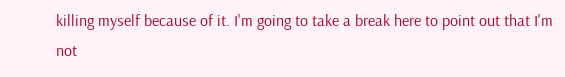killing myself because of it. I'm going to take a break here to point out that I'm not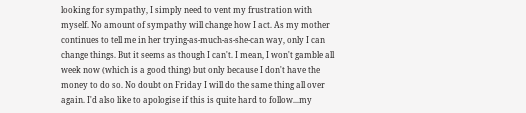looking for sympathy, I simply need to vent my frustration with myself. No amount of sympathy will change how I act. As my mother continues to tell me in her trying-as-much-as-she-can way, only I can change things. But it seems as though I can't. I mean, I won't gamble all week now (which is a good thing) but only because I don't have the money to do so. No doubt on Friday I will do the same thing all over again. I'd also like to apologise if this is quite hard to follow...my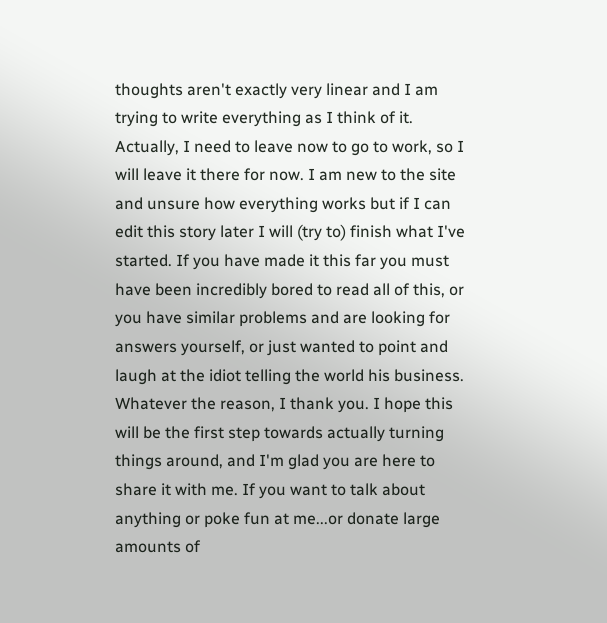thoughts aren't exactly very linear and I am trying to write everything as I think of it. Actually, I need to leave now to go to work, so I will leave it there for now. I am new to the site and unsure how everything works but if I can edit this story later I will (try to) finish what I've started. If you have made it this far you must have been incredibly bored to read all of this, or you have similar problems and are looking for answers yourself, or just wanted to point and laugh at the idiot telling the world his business. Whatever the reason, I thank you. I hope this will be the first step towards actually turning things around, and I'm glad you are here to share it with me. If you want to talk about anything or poke fun at me...or donate large amounts of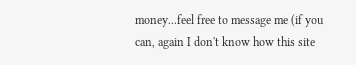money...feel free to message me (if you can, again I don't know how this site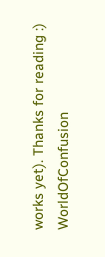works yet). Thanks for reading :)
WorldOfConfusion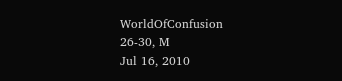WorldOfConfusion
26-30, M
Jul 16, 2010